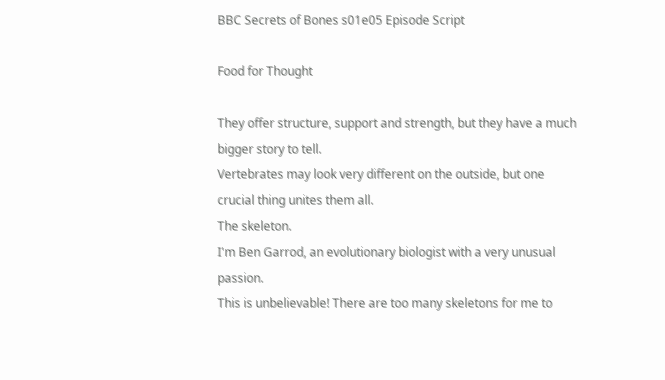BBC Secrets of Bones s01e05 Episode Script

Food for Thought

They offer structure, support and strength, but they have a much bigger story to tell.
Vertebrates may look very different on the outside, but one crucial thing unites them all.
The skeleton.
I'm Ben Garrod, an evolutionary biologist with a very unusual passion.
This is unbelievable! There are too many skeletons for me to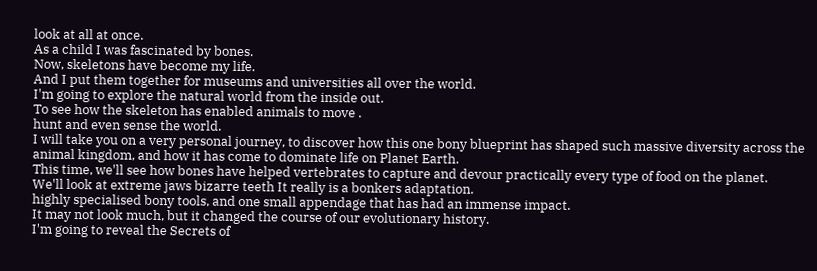look at all at once.
As a child I was fascinated by bones.
Now, skeletons have become my life.
And I put them together for museums and universities all over the world.
I'm going to explore the natural world from the inside out.
To see how the skeleton has enabled animals to move .
hunt and even sense the world.
I will take you on a very personal journey, to discover how this one bony blueprint has shaped such massive diversity across the animal kingdom, and how it has come to dominate life on Planet Earth.
This time, we'll see how bones have helped vertebrates to capture and devour practically every type of food on the planet.
We'll look at extreme jaws bizarre teeth It really is a bonkers adaptation.
highly specialised bony tools, and one small appendage that has had an immense impact.
It may not look much, but it changed the course of our evolutionary history.
I'm going to reveal the Secrets of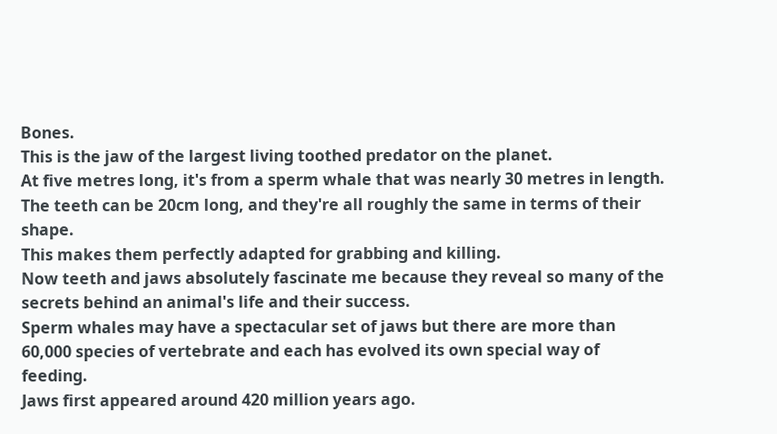Bones.
This is the jaw of the largest living toothed predator on the planet.
At five metres long, it's from a sperm whale that was nearly 30 metres in length.
The teeth can be 20cm long, and they're all roughly the same in terms of their shape.
This makes them perfectly adapted for grabbing and killing.
Now teeth and jaws absolutely fascinate me because they reveal so many of the secrets behind an animal's life and their success.
Sperm whales may have a spectacular set of jaws but there are more than 60,000 species of vertebrate and each has evolved its own special way of feeding.
Jaws first appeared around 420 million years ago.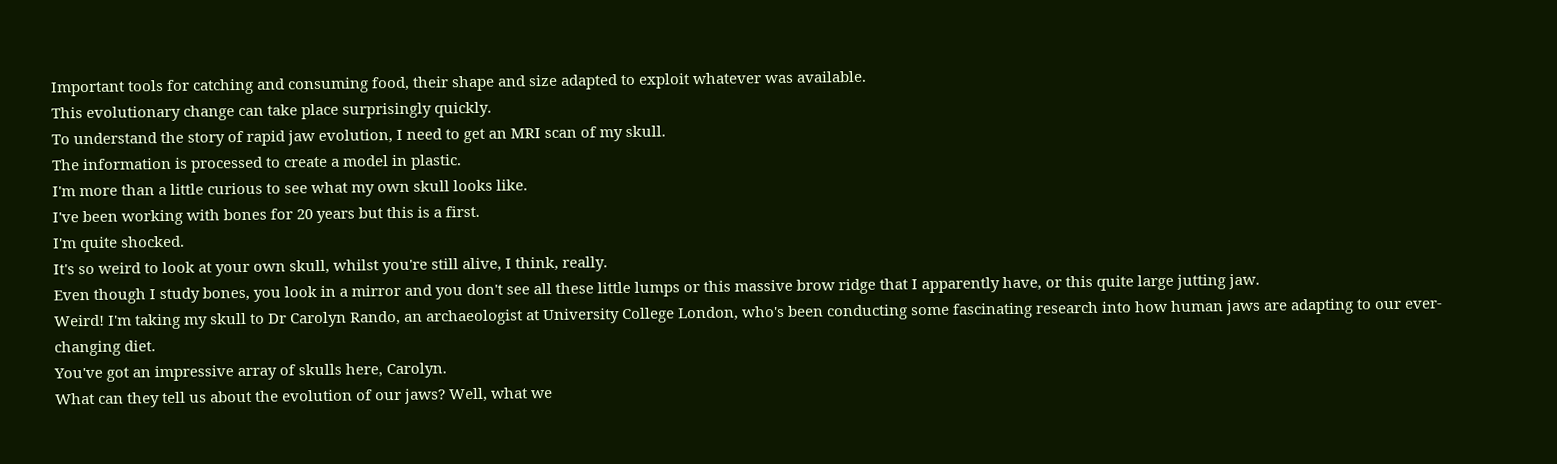Important tools for catching and consuming food, their shape and size adapted to exploit whatever was available.
This evolutionary change can take place surprisingly quickly.
To understand the story of rapid jaw evolution, I need to get an MRI scan of my skull.
The information is processed to create a model in plastic.
I'm more than a little curious to see what my own skull looks like.
I've been working with bones for 20 years but this is a first.
I'm quite shocked.
It's so weird to look at your own skull, whilst you're still alive, I think, really.
Even though I study bones, you look in a mirror and you don't see all these little lumps or this massive brow ridge that I apparently have, or this quite large jutting jaw.
Weird! I'm taking my skull to Dr Carolyn Rando, an archaeologist at University College London, who's been conducting some fascinating research into how human jaws are adapting to our ever-changing diet.
You've got an impressive array of skulls here, Carolyn.
What can they tell us about the evolution of our jaws? Well, what we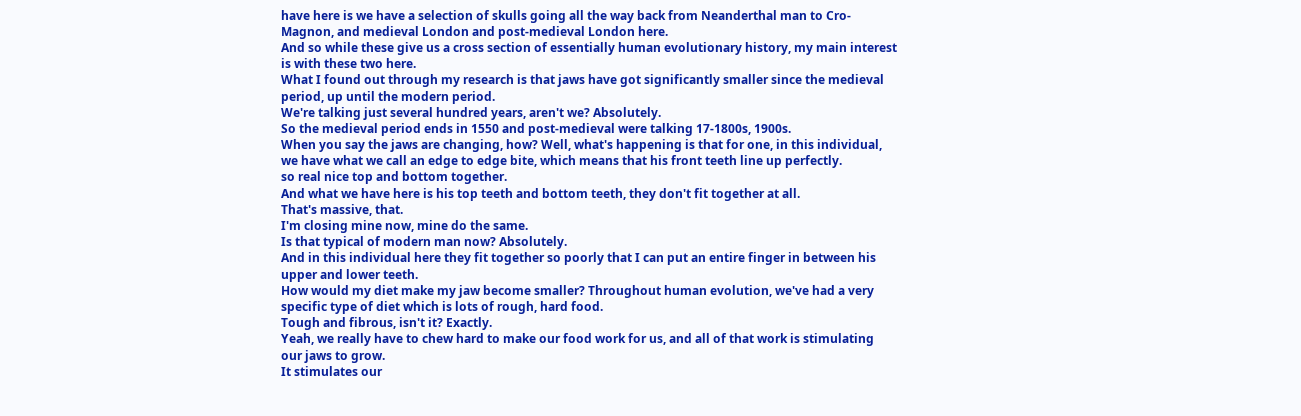have here is we have a selection of skulls going all the way back from Neanderthal man to Cro-Magnon, and medieval London and post-medieval London here.
And so while these give us a cross section of essentially human evolutionary history, my main interest is with these two here.
What I found out through my research is that jaws have got significantly smaller since the medieval period, up until the modern period.
We're talking just several hundred years, aren't we? Absolutely.
So the medieval period ends in 1550 and post-medieval were talking 17-1800s, 1900s.
When you say the jaws are changing, how? Well, what's happening is that for one, in this individual, we have what we call an edge to edge bite, which means that his front teeth line up perfectly.
so real nice top and bottom together.
And what we have here is his top teeth and bottom teeth, they don't fit together at all.
That's massive, that.
I'm closing mine now, mine do the same.
Is that typical of modern man now? Absolutely.
And in this individual here they fit together so poorly that I can put an entire finger in between his upper and lower teeth.
How would my diet make my jaw become smaller? Throughout human evolution, we've had a very specific type of diet which is lots of rough, hard food.
Tough and fibrous, isn't it? Exactly.
Yeah, we really have to chew hard to make our food work for us, and all of that work is stimulating our jaws to grow.
It stimulates our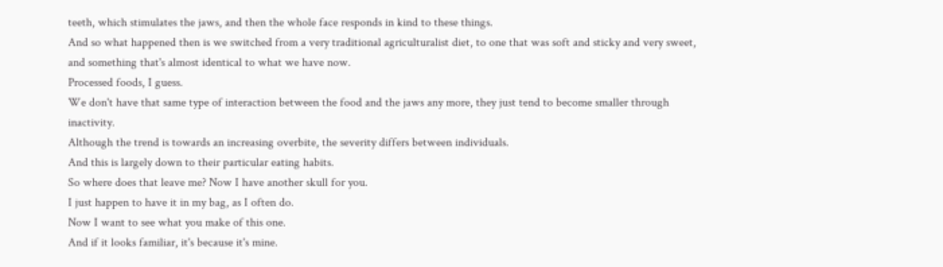teeth, which stimulates the jaws, and then the whole face responds in kind to these things.
And so what happened then is we switched from a very traditional agriculturalist diet, to one that was soft and sticky and very sweet, and something that's almost identical to what we have now.
Processed foods, I guess.
We don't have that same type of interaction between the food and the jaws any more, they just tend to become smaller through inactivity.
Although the trend is towards an increasing overbite, the severity differs between individuals.
And this is largely down to their particular eating habits.
So where does that leave me? Now I have another skull for you.
I just happen to have it in my bag, as I often do.
Now I want to see what you make of this one.
And if it looks familiar, it's because it's mine.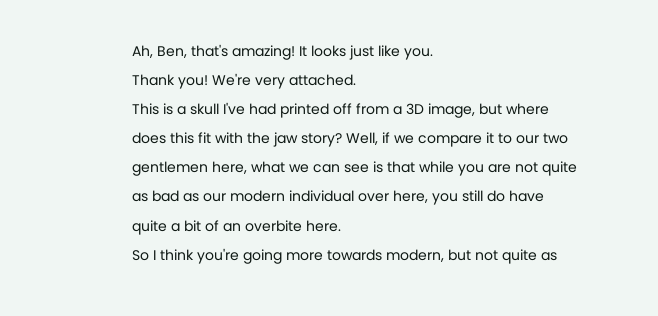Ah, Ben, that's amazing! It looks just like you.
Thank you! We're very attached.
This is a skull I've had printed off from a 3D image, but where does this fit with the jaw story? Well, if we compare it to our two gentlemen here, what we can see is that while you are not quite as bad as our modern individual over here, you still do have quite a bit of an overbite here.
So I think you're going more towards modern, but not quite as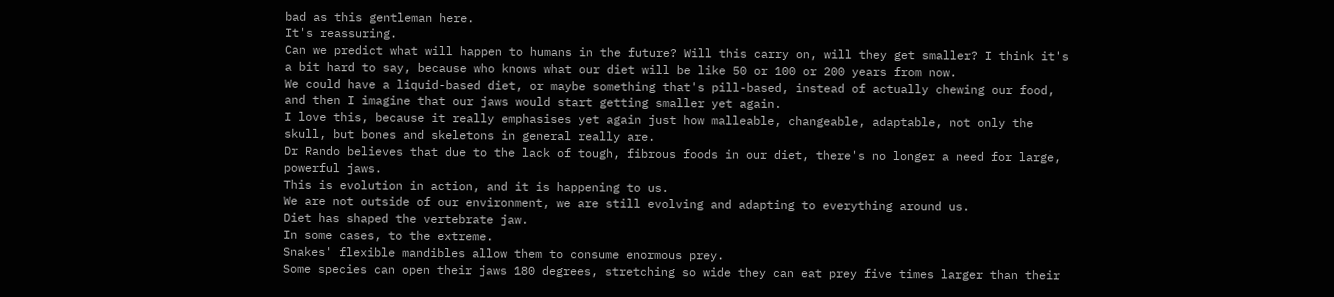bad as this gentleman here.
It's reassuring.
Can we predict what will happen to humans in the future? Will this carry on, will they get smaller? I think it's a bit hard to say, because who knows what our diet will be like 50 or 100 or 200 years from now.
We could have a liquid-based diet, or maybe something that's pill-based, instead of actually chewing our food, and then I imagine that our jaws would start getting smaller yet again.
I love this, because it really emphasises yet again just how malleable, changeable, adaptable, not only the skull, but bones and skeletons in general really are.
Dr Rando believes that due to the lack of tough, fibrous foods in our diet, there's no longer a need for large, powerful jaws.
This is evolution in action, and it is happening to us.
We are not outside of our environment, we are still evolving and adapting to everything around us.
Diet has shaped the vertebrate jaw.
In some cases, to the extreme.
Snakes' flexible mandibles allow them to consume enormous prey.
Some species can open their jaws 180 degrees, stretching so wide they can eat prey five times larger than their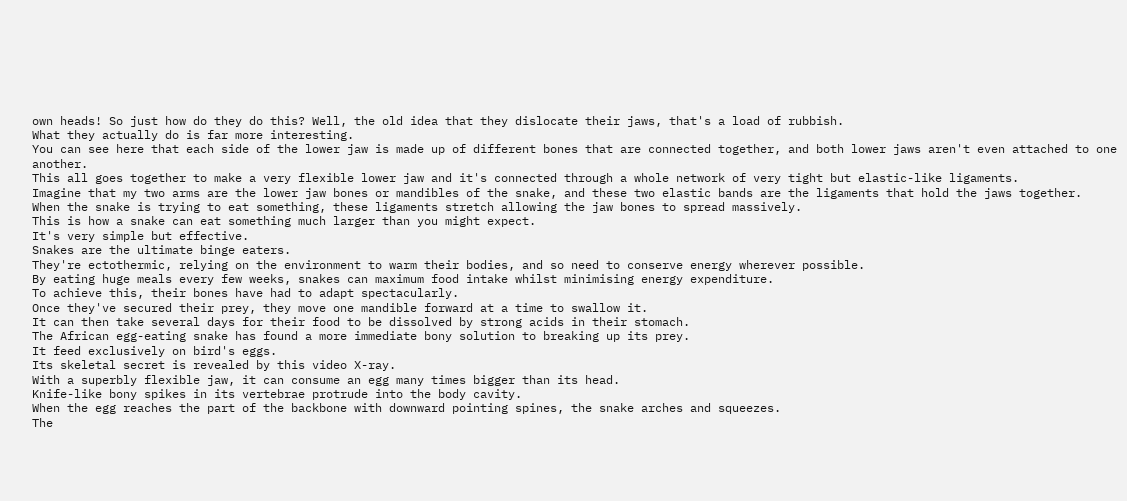own heads! So just how do they do this? Well, the old idea that they dislocate their jaws, that's a load of rubbish.
What they actually do is far more interesting.
You can see here that each side of the lower jaw is made up of different bones that are connected together, and both lower jaws aren't even attached to one another.
This all goes together to make a very flexible lower jaw and it's connected through a whole network of very tight but elastic-like ligaments.
Imagine that my two arms are the lower jaw bones or mandibles of the snake, and these two elastic bands are the ligaments that hold the jaws together.
When the snake is trying to eat something, these ligaments stretch allowing the jaw bones to spread massively.
This is how a snake can eat something much larger than you might expect.
It's very simple but effective.
Snakes are the ultimate binge eaters.
They're ectothermic, relying on the environment to warm their bodies, and so need to conserve energy wherever possible.
By eating huge meals every few weeks, snakes can maximum food intake whilst minimising energy expenditure.
To achieve this, their bones have had to adapt spectacularly.
Once they've secured their prey, they move one mandible forward at a time to swallow it.
It can then take several days for their food to be dissolved by strong acids in their stomach.
The African egg-eating snake has found a more immediate bony solution to breaking up its prey.
It feed exclusively on bird's eggs.
Its skeletal secret is revealed by this video X-ray.
With a superbly flexible jaw, it can consume an egg many times bigger than its head.
Knife-like bony spikes in its vertebrae protrude into the body cavity.
When the egg reaches the part of the backbone with downward pointing spines, the snake arches and squeezes.
The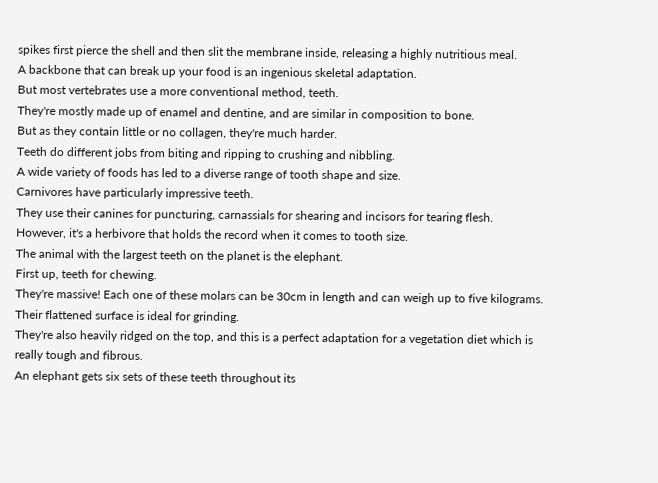spikes first pierce the shell and then slit the membrane inside, releasing a highly nutritious meal.
A backbone that can break up your food is an ingenious skeletal adaptation.
But most vertebrates use a more conventional method, teeth.
They're mostly made up of enamel and dentine, and are similar in composition to bone.
But as they contain little or no collagen, they're much harder.
Teeth do different jobs from biting and ripping to crushing and nibbling.
A wide variety of foods has led to a diverse range of tooth shape and size.
Carnivores have particularly impressive teeth.
They use their canines for puncturing, carnassials for shearing and incisors for tearing flesh.
However, it's a herbivore that holds the record when it comes to tooth size.
The animal with the largest teeth on the planet is the elephant.
First up, teeth for chewing.
They're massive! Each one of these molars can be 30cm in length and can weigh up to five kilograms.
Their flattened surface is ideal for grinding.
They're also heavily ridged on the top, and this is a perfect adaptation for a vegetation diet which is really tough and fibrous.
An elephant gets six sets of these teeth throughout its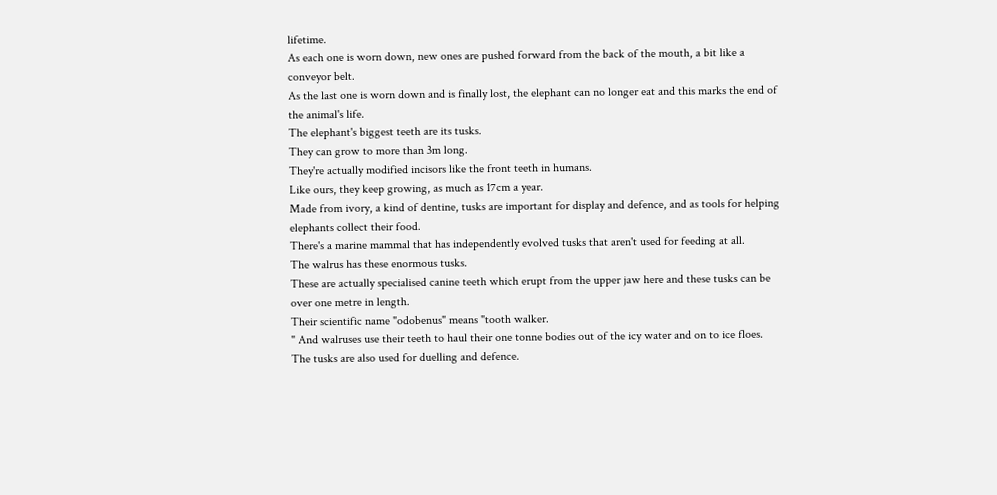lifetime.
As each one is worn down, new ones are pushed forward from the back of the mouth, a bit like a conveyor belt.
As the last one is worn down and is finally lost, the elephant can no longer eat and this marks the end of the animal's life.
The elephant's biggest teeth are its tusks.
They can grow to more than 3m long.
They're actually modified incisors like the front teeth in humans.
Like ours, they keep growing, as much as 17cm a year.
Made from ivory, a kind of dentine, tusks are important for display and defence, and as tools for helping elephants collect their food.
There's a marine mammal that has independently evolved tusks that aren't used for feeding at all.
The walrus has these enormous tusks.
These are actually specialised canine teeth which erupt from the upper jaw here and these tusks can be over one metre in length.
Their scientific name "odobenus" means "tooth walker.
" And walruses use their teeth to haul their one tonne bodies out of the icy water and on to ice floes.
The tusks are also used for duelling and defence.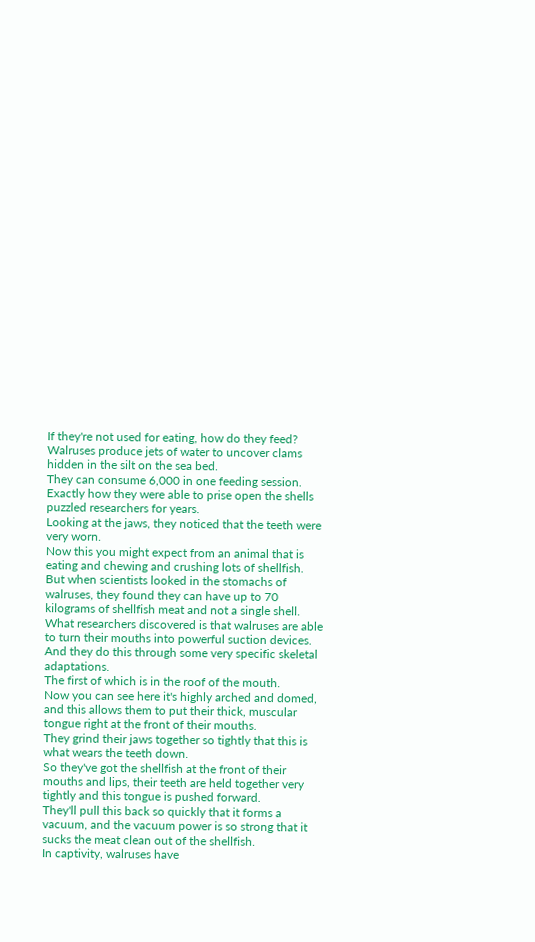If they're not used for eating, how do they feed? Walruses produce jets of water to uncover clams hidden in the silt on the sea bed.
They can consume 6,000 in one feeding session.
Exactly how they were able to prise open the shells puzzled researchers for years.
Looking at the jaws, they noticed that the teeth were very worn.
Now this you might expect from an animal that is eating and chewing and crushing lots of shellfish.
But when scientists looked in the stomachs of walruses, they found they can have up to 70 kilograms of shellfish meat and not a single shell.
What researchers discovered is that walruses are able to turn their mouths into powerful suction devices.
And they do this through some very specific skeletal adaptations.
The first of which is in the roof of the mouth.
Now you can see here it's highly arched and domed, and this allows them to put their thick, muscular tongue right at the front of their mouths.
They grind their jaws together so tightly that this is what wears the teeth down.
So they've got the shellfish at the front of their mouths and lips, their teeth are held together very tightly and this tongue is pushed forward.
They'll pull this back so quickly that it forms a vacuum, and the vacuum power is so strong that it sucks the meat clean out of the shellfish.
In captivity, walruses have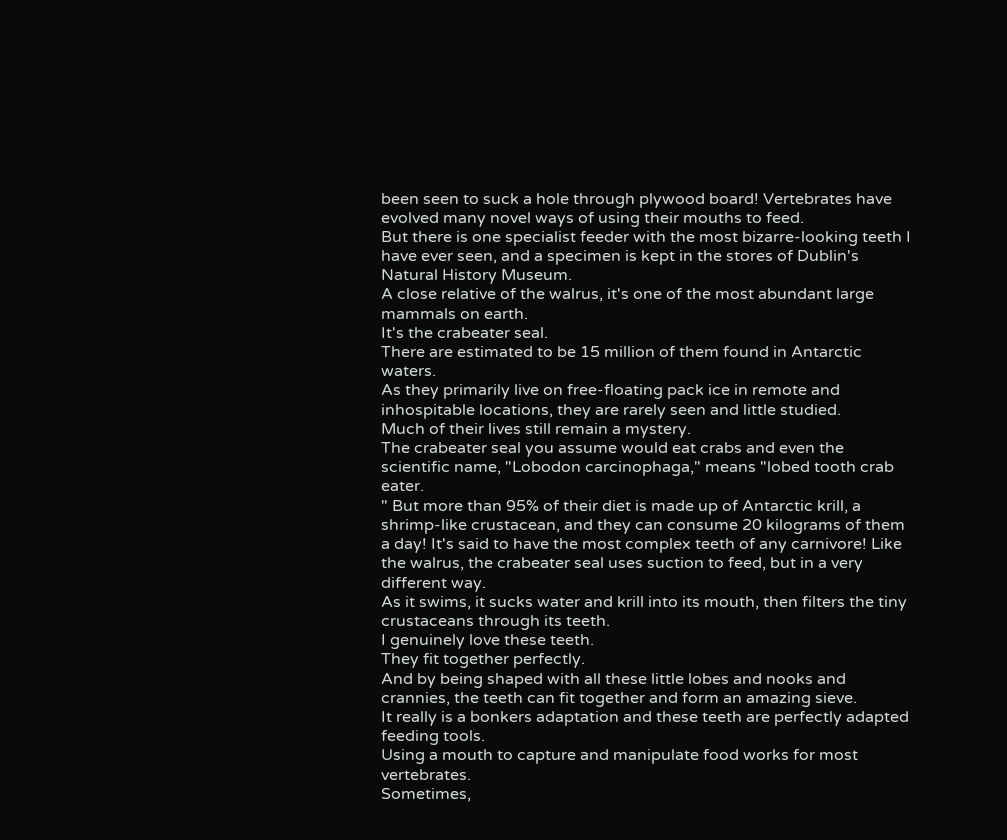been seen to suck a hole through plywood board! Vertebrates have evolved many novel ways of using their mouths to feed.
But there is one specialist feeder with the most bizarre-looking teeth I have ever seen, and a specimen is kept in the stores of Dublin's Natural History Museum.
A close relative of the walrus, it's one of the most abundant large mammals on earth.
It's the crabeater seal.
There are estimated to be 15 million of them found in Antarctic waters.
As they primarily live on free-floating pack ice in remote and inhospitable locations, they are rarely seen and little studied.
Much of their lives still remain a mystery.
The crabeater seal you assume would eat crabs and even the scientific name, "Lobodon carcinophaga," means "lobed tooth crab eater.
" But more than 95% of their diet is made up of Antarctic krill, a shrimp-like crustacean, and they can consume 20 kilograms of them a day! It's said to have the most complex teeth of any carnivore! Like the walrus, the crabeater seal uses suction to feed, but in a very different way.
As it swims, it sucks water and krill into its mouth, then filters the tiny crustaceans through its teeth.
I genuinely love these teeth.
They fit together perfectly.
And by being shaped with all these little lobes and nooks and crannies, the teeth can fit together and form an amazing sieve.
It really is a bonkers adaptation and these teeth are perfectly adapted feeding tools.
Using a mouth to capture and manipulate food works for most vertebrates.
Sometimes,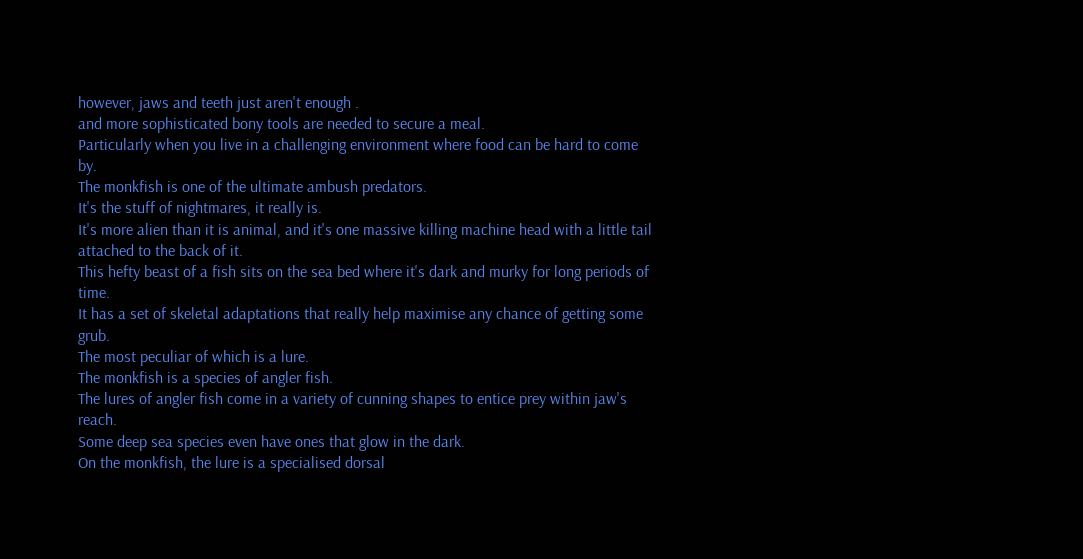however, jaws and teeth just aren't enough .
and more sophisticated bony tools are needed to secure a meal.
Particularly when you live in a challenging environment where food can be hard to come by.
The monkfish is one of the ultimate ambush predators.
It's the stuff of nightmares, it really is.
It's more alien than it is animal, and it's one massive killing machine head with a little tail attached to the back of it.
This hefty beast of a fish sits on the sea bed where it's dark and murky for long periods of time.
It has a set of skeletal adaptations that really help maximise any chance of getting some grub.
The most peculiar of which is a lure.
The monkfish is a species of angler fish.
The lures of angler fish come in a variety of cunning shapes to entice prey within jaw's reach.
Some deep sea species even have ones that glow in the dark.
On the monkfish, the lure is a specialised dorsal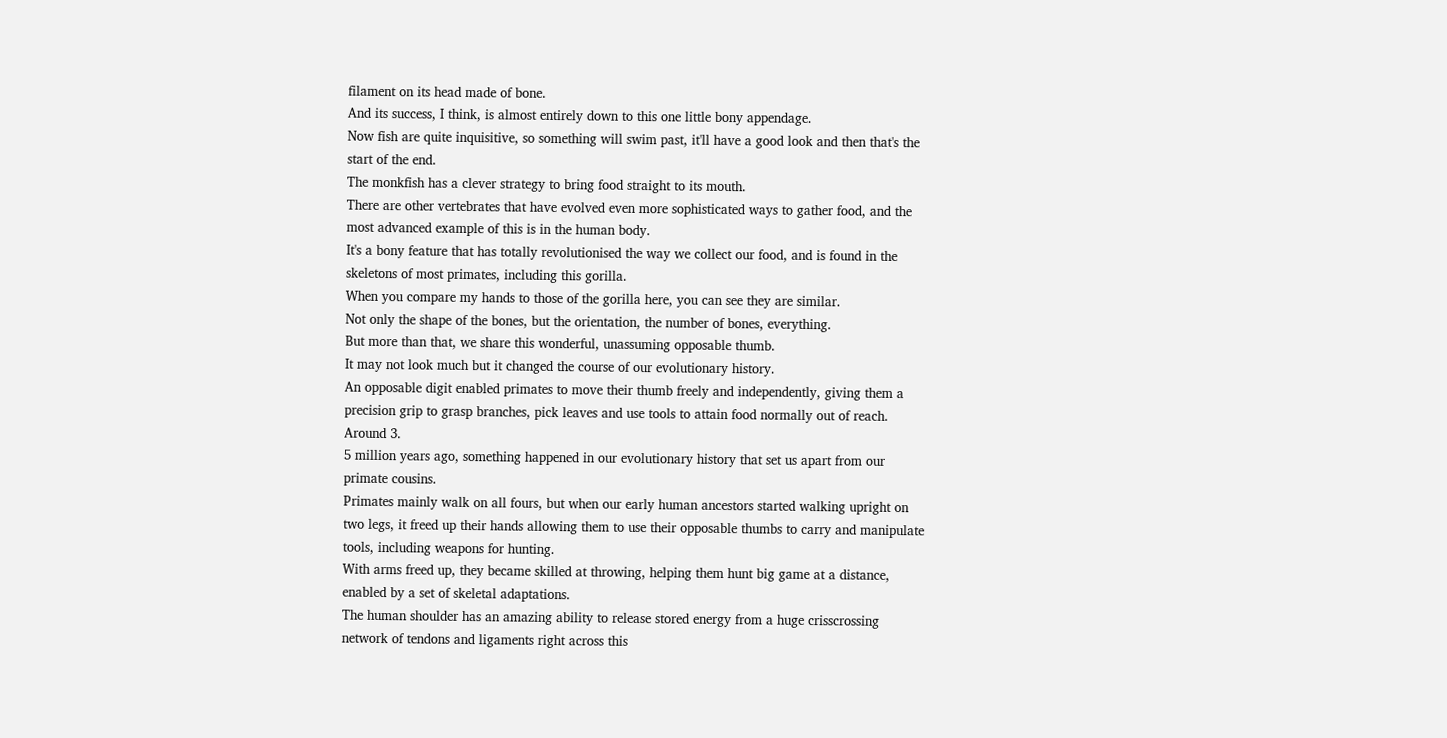filament on its head made of bone.
And its success, I think, is almost entirely down to this one little bony appendage.
Now fish are quite inquisitive, so something will swim past, it'll have a good look and then that's the start of the end.
The monkfish has a clever strategy to bring food straight to its mouth.
There are other vertebrates that have evolved even more sophisticated ways to gather food, and the most advanced example of this is in the human body.
It's a bony feature that has totally revolutionised the way we collect our food, and is found in the skeletons of most primates, including this gorilla.
When you compare my hands to those of the gorilla here, you can see they are similar.
Not only the shape of the bones, but the orientation, the number of bones, everything.
But more than that, we share this wonderful, unassuming opposable thumb.
It may not look much but it changed the course of our evolutionary history.
An opposable digit enabled primates to move their thumb freely and independently, giving them a precision grip to grasp branches, pick leaves and use tools to attain food normally out of reach.
Around 3.
5 million years ago, something happened in our evolutionary history that set us apart from our primate cousins.
Primates mainly walk on all fours, but when our early human ancestors started walking upright on two legs, it freed up their hands allowing them to use their opposable thumbs to carry and manipulate tools, including weapons for hunting.
With arms freed up, they became skilled at throwing, helping them hunt big game at a distance, enabled by a set of skeletal adaptations.
The human shoulder has an amazing ability to release stored energy from a huge crisscrossing network of tendons and ligaments right across this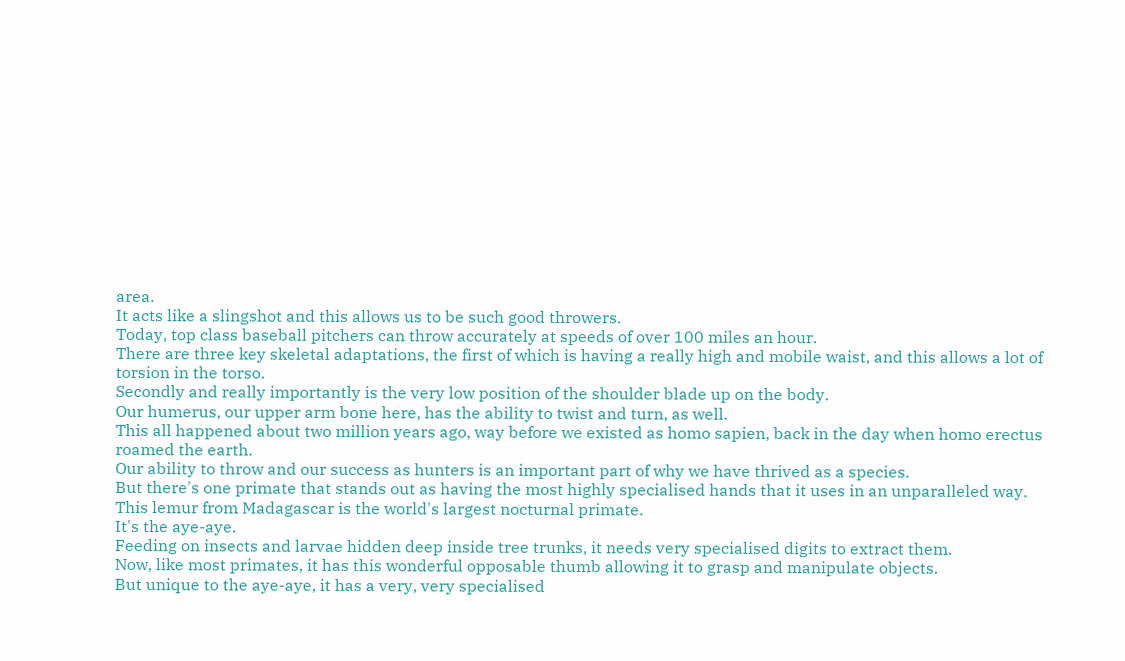area.
It acts like a slingshot and this allows us to be such good throwers.
Today, top class baseball pitchers can throw accurately at speeds of over 100 miles an hour.
There are three key skeletal adaptations, the first of which is having a really high and mobile waist, and this allows a lot of torsion in the torso.
Secondly and really importantly is the very low position of the shoulder blade up on the body.
Our humerus, our upper arm bone here, has the ability to twist and turn, as well.
This all happened about two million years ago, way before we existed as homo sapien, back in the day when homo erectus roamed the earth.
Our ability to throw and our success as hunters is an important part of why we have thrived as a species.
But there's one primate that stands out as having the most highly specialised hands that it uses in an unparalleled way.
This lemur from Madagascar is the world's largest nocturnal primate.
It's the aye-aye.
Feeding on insects and larvae hidden deep inside tree trunks, it needs very specialised digits to extract them.
Now, like most primates, it has this wonderful opposable thumb allowing it to grasp and manipulate objects.
But unique to the aye-aye, it has a very, very specialised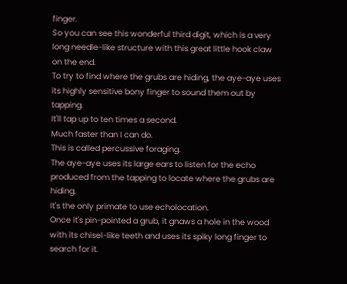finger.
So you can see this wonderful third digit, which is a very long needle-like structure with this great little hook claw on the end.
To try to find where the grubs are hiding, the aye-aye uses its highly sensitive bony finger to sound them out by tapping.
It'll tap up to ten times a second.
Much faster than I can do.
This is called percussive foraging.
The aye-aye uses its large ears to listen for the echo produced from the tapping to locate where the grubs are hiding.
It's the only primate to use echolocation.
Once it's pin-pointed a grub, it gnaws a hole in the wood with its chisel-like teeth and uses its spiky long finger to search for it.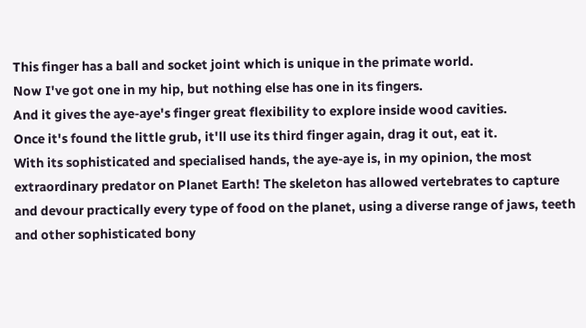This finger has a ball and socket joint which is unique in the primate world.
Now I've got one in my hip, but nothing else has one in its fingers.
And it gives the aye-aye's finger great flexibility to explore inside wood cavities.
Once it's found the little grub, it'll use its third finger again, drag it out, eat it.
With its sophisticated and specialised hands, the aye-aye is, in my opinion, the most extraordinary predator on Planet Earth! The skeleton has allowed vertebrates to capture and devour practically every type of food on the planet, using a diverse range of jaws, teeth and other sophisticated bony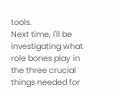tools.
Next time, I'll be investigating what role bones play in the three crucial things needed for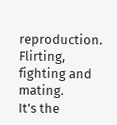reproduction.
Flirting, fighting and mating.
It's the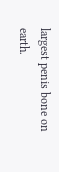largest penis bone on earth.